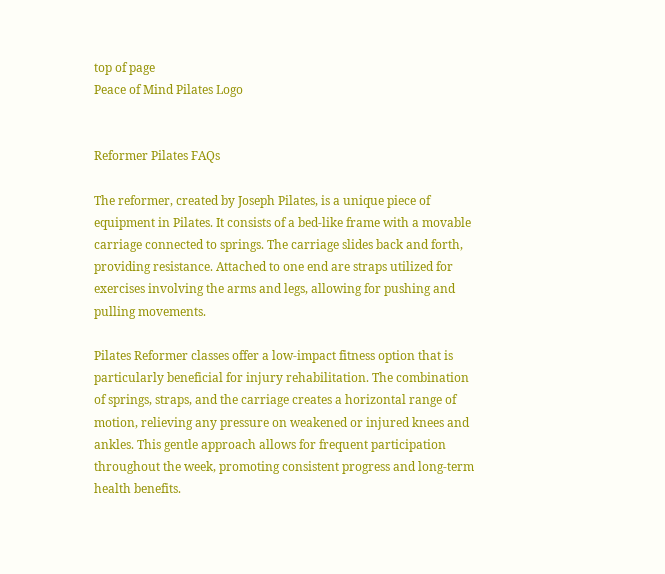top of page
Peace of Mind Pilates Logo


Reformer Pilates FAQs

The reformer, created by Joseph Pilates, is a unique piece of equipment in Pilates. It consists of a bed-like frame with a movable carriage connected to springs. The carriage slides back and forth, providing resistance. Attached to one end are straps utilized for exercises involving the arms and legs, allowing for pushing and pulling movements.

Pilates Reformer classes offer a low-impact fitness option that is particularly beneficial for injury rehabilitation. The combination of springs, straps, and the carriage creates a horizontal range of motion, relieving any pressure on weakened or injured knees and ankles. This gentle approach allows for frequent participation throughout the week, promoting consistent progress and long-term health benefits.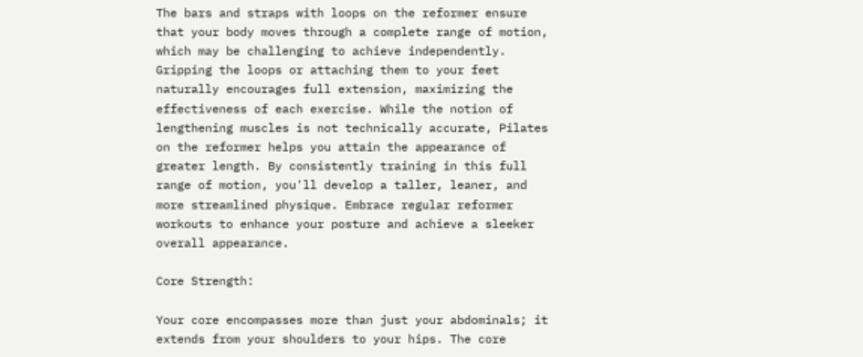The bars and straps with loops on the reformer ensure that your body moves through a complete range of motion, which may be challenging to achieve independently. Gripping the loops or attaching them to your feet naturally encourages full extension, maximizing the effectiveness of each exercise. While the notion of lengthening muscles is not technically accurate, Pilates on the reformer helps you attain the appearance of greater length. By consistently training in this full range of motion, you'll develop a taller, leaner, and more streamlined physique. Embrace regular reformer workouts to enhance your posture and achieve a sleeker overall appearance.

Core Strength:

Your core encompasses more than just your abdominals; it extends from your shoulders to your hips. The core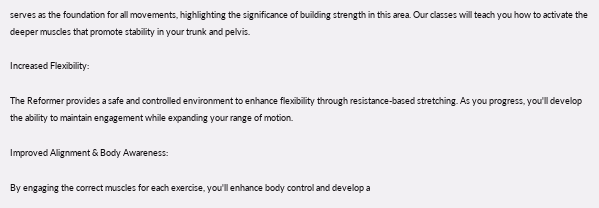serves as the foundation for all movements, highlighting the significance of building strength in this area. Our classes will teach you how to activate the deeper muscles that promote stability in your trunk and pelvis.

Increased Flexibility:

The Reformer provides a safe and controlled environment to enhance flexibility through resistance-based stretching. As you progress, you'll develop the ability to maintain engagement while expanding your range of motion.

Improved Alignment & Body Awareness:

By engaging the correct muscles for each exercise, you'll enhance body control and develop a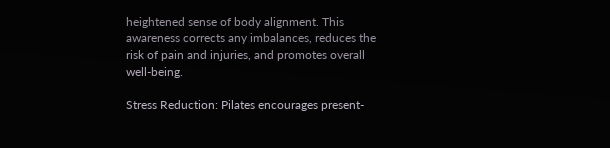heightened sense of body alignment. This awareness corrects any imbalances, reduces the risk of pain and injuries, and promotes overall well-being.

Stress Reduction: Pilates encourages present-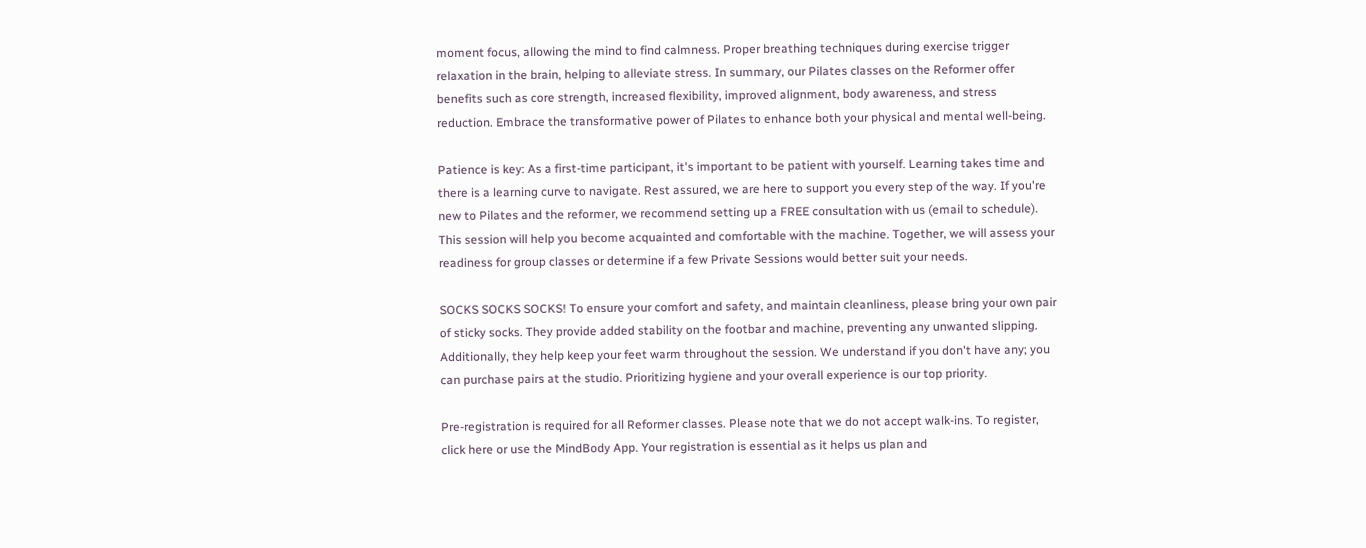moment focus, allowing the mind to find calmness. Proper breathing techniques during exercise trigger relaxation in the brain, helping to alleviate stress. In summary, our Pilates classes on the Reformer offer benefits such as core strength, increased flexibility, improved alignment, body awareness, and stress reduction. Embrace the transformative power of Pilates to enhance both your physical and mental well-being.

Patience is key: As a first-time participant, it's important to be patient with yourself. Learning takes time and there is a learning curve to navigate. Rest assured, we are here to support you every step of the way. If you're new to Pilates and the reformer, we recommend setting up a FREE consultation with us (email to schedule). This session will help you become acquainted and comfortable with the machine. Together, we will assess your readiness for group classes or determine if a few Private Sessions would better suit your needs.

SOCKS SOCKS SOCKS! To ensure your comfort and safety, and maintain cleanliness, please bring your own pair of sticky socks. They provide added stability on the footbar and machine, preventing any unwanted slipping. Additionally, they help keep your feet warm throughout the session. We understand if you don't have any; you can purchase pairs at the studio. Prioritizing hygiene and your overall experience is our top priority.

Pre-registration is required for all Reformer classes. Please note that we do not accept walk-ins. To register, click here or use the MindBody App. Your registration is essential as it helps us plan and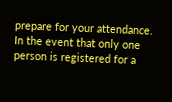prepare for your attendance. In the event that only one person is registered for a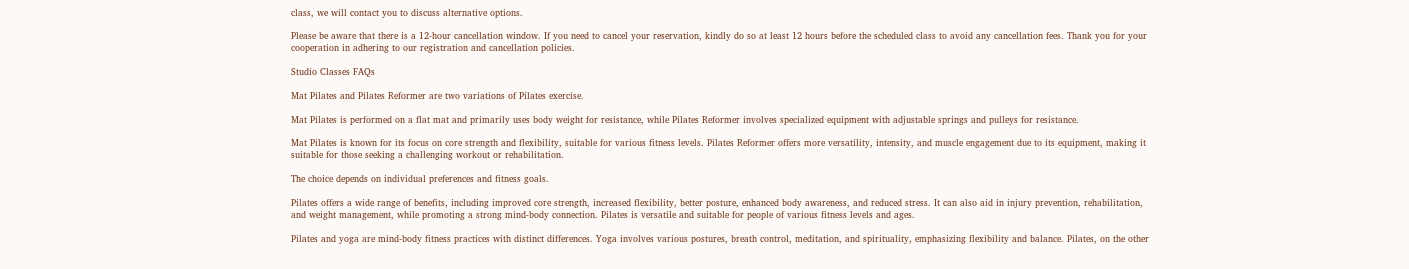class, we will contact you to discuss alternative options.

Please be aware that there is a 12-hour cancellation window. If you need to cancel your reservation, kindly do so at least 12 hours before the scheduled class to avoid any cancellation fees. Thank you for your cooperation in adhering to our registration and cancellation policies.

Studio Classes FAQs

Mat Pilates and Pilates Reformer are two variations of Pilates exercise.

Mat Pilates is performed on a flat mat and primarily uses body weight for resistance, while Pilates Reformer involves specialized equipment with adjustable springs and pulleys for resistance.

Mat Pilates is known for its focus on core strength and flexibility, suitable for various fitness levels. Pilates Reformer offers more versatility, intensity, and muscle engagement due to its equipment, making it suitable for those seeking a challenging workout or rehabilitation.

The choice depends on individual preferences and fitness goals.

Pilates offers a wide range of benefits, including improved core strength, increased flexibility, better posture, enhanced body awareness, and reduced stress. It can also aid in injury prevention, rehabilitation, and weight management, while promoting a strong mind-body connection. Pilates is versatile and suitable for people of various fitness levels and ages.

Pilates and yoga are mind-body fitness practices with distinct differences. Yoga involves various postures, breath control, meditation, and spirituality, emphasizing flexibility and balance. Pilates, on the other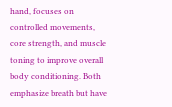hand, focuses on controlled movements, core strength, and muscle toning to improve overall body conditioning. Both emphasize breath but have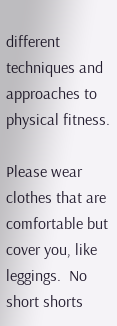different techniques and approaches to physical fitness.

Please wear clothes that are comfortable but cover you, like leggings.  No short shorts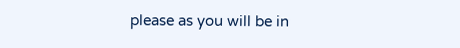please as you will be in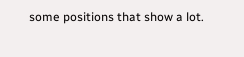some positions that show a lot.